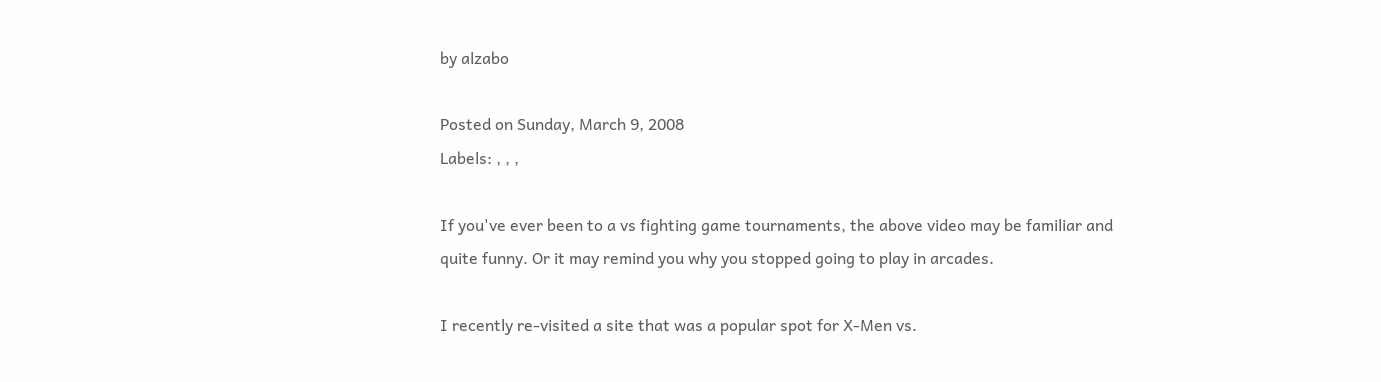by alzabo

Posted on Sunday, March 9, 2008
Labels: , , ,

If you've ever been to a vs fighting game tournaments, the above video may be familiar and quite funny. Or it may remind you why you stopped going to play in arcades.

I recently re-visited a site that was a popular spot for X-Men vs.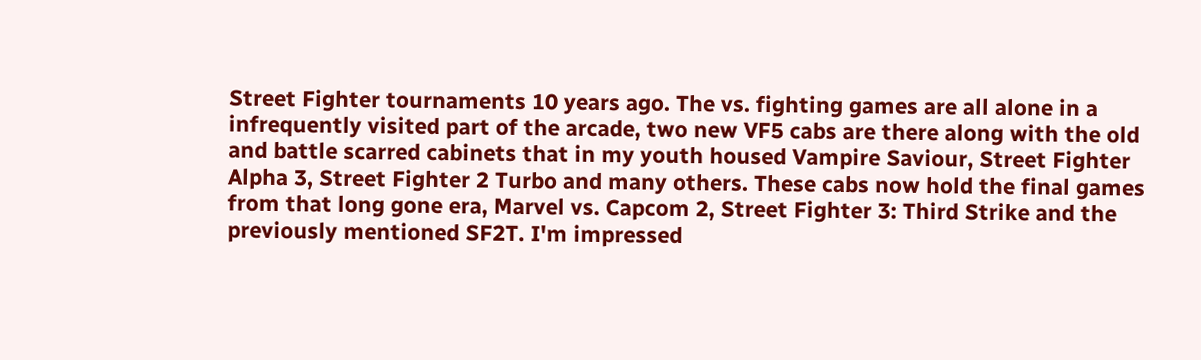Street Fighter tournaments 10 years ago. The vs. fighting games are all alone in a infrequently visited part of the arcade, two new VF5 cabs are there along with the old and battle scarred cabinets that in my youth housed Vampire Saviour, Street Fighter Alpha 3, Street Fighter 2 Turbo and many others. These cabs now hold the final games from that long gone era, Marvel vs. Capcom 2, Street Fighter 3: Third Strike and the previously mentioned SF2T. I'm impressed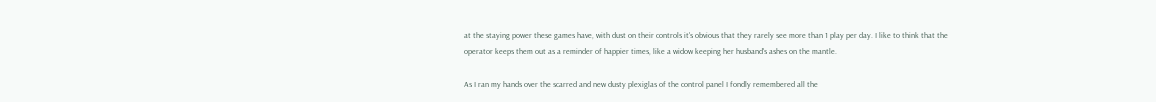at the staying power these games have, with dust on their controls it's obvious that they rarely see more than 1 play per day. I like to think that the operator keeps them out as a reminder of happier times, like a widow keeping her husband's ashes on the mantle.

As I ran my hands over the scarred and new dusty plexiglas of the control panel I fondly remembered all the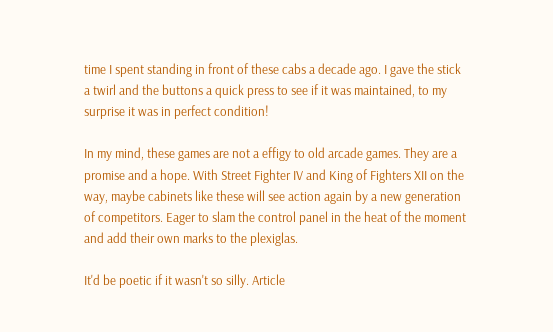time I spent standing in front of these cabs a decade ago. I gave the stick a twirl and the buttons a quick press to see if it was maintained, to my surprise it was in perfect condition!

In my mind, these games are not a effigy to old arcade games. They are a promise and a hope. With Street Fighter IV and King of Fighters XII on the way, maybe cabinets like these will see action again by a new generation of competitors. Eager to slam the control panel in the heat of the moment and add their own marks to the plexiglas.

It'd be poetic if it wasn't so silly. Article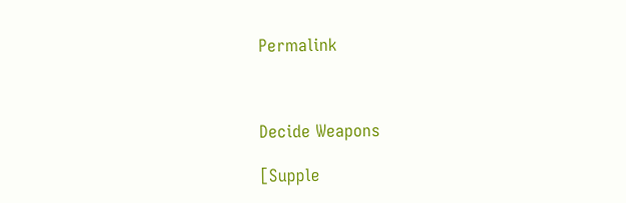Permalink



Decide Weapons

[Supple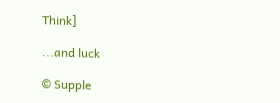Think]

...and luck

© Supple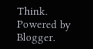Think. Powered by Blogger.